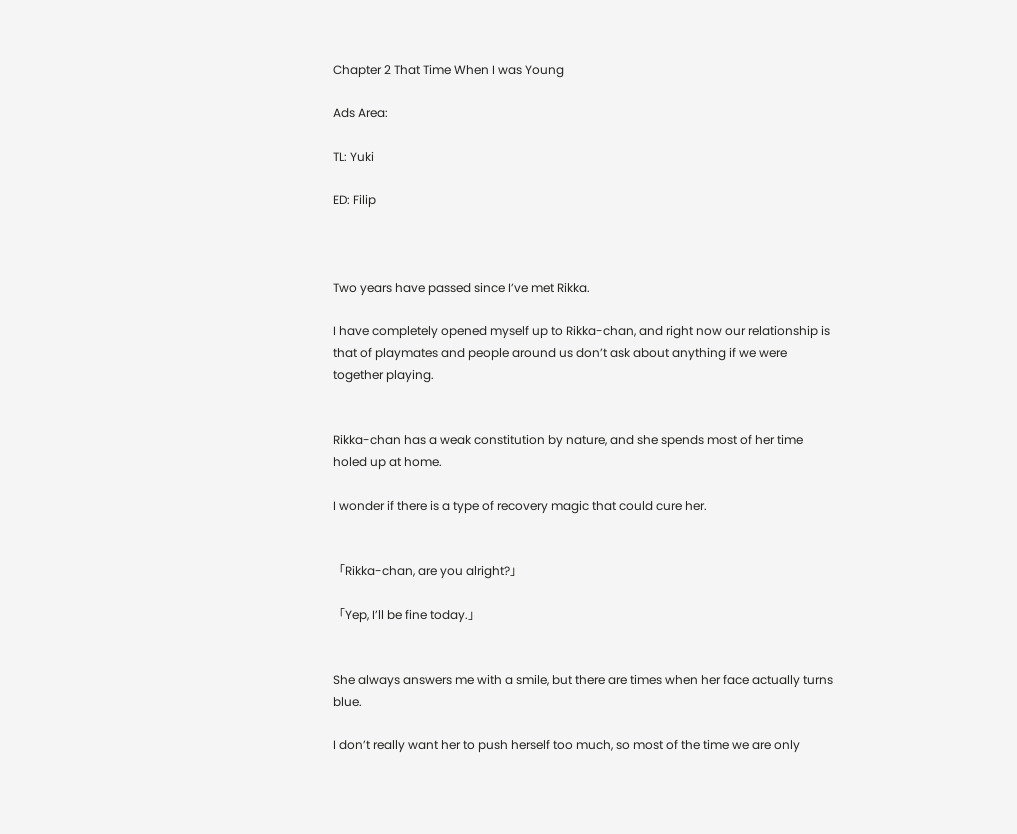Chapter 2 That Time When I was Young

Ads Area:

TL: Yuki

ED: Filip



Two years have passed since I’ve met Rikka.

I have completely opened myself up to Rikka-chan, and right now our relationship is that of playmates and people around us don’t ask about anything if we were together playing.


Rikka-chan has a weak constitution by nature, and she spends most of her time holed up at home.

I wonder if there is a type of recovery magic that could cure her.


「Rikka-chan, are you alright?」

「Yep, I’ll be fine today.」


She always answers me with a smile, but there are times when her face actually turns blue.

I don’t really want her to push herself too much, so most of the time we are only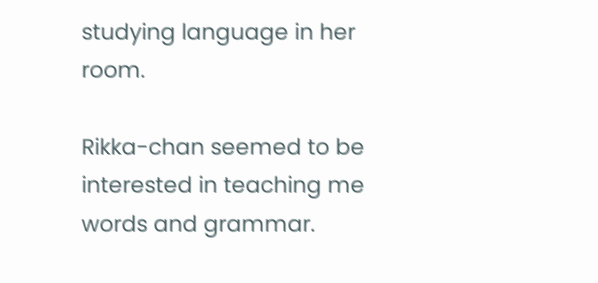studying language in her room.

Rikka-chan seemed to be interested in teaching me words and grammar.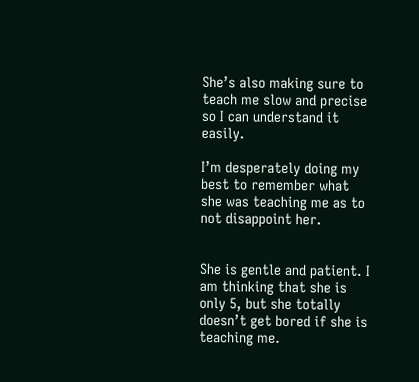She’s also making sure to teach me slow and precise so I can understand it easily.

I’m desperately doing my best to remember what she was teaching me as to not disappoint her.


She is gentle and patient. I am thinking that she is only 5, but she totally doesn’t get bored if she is teaching me.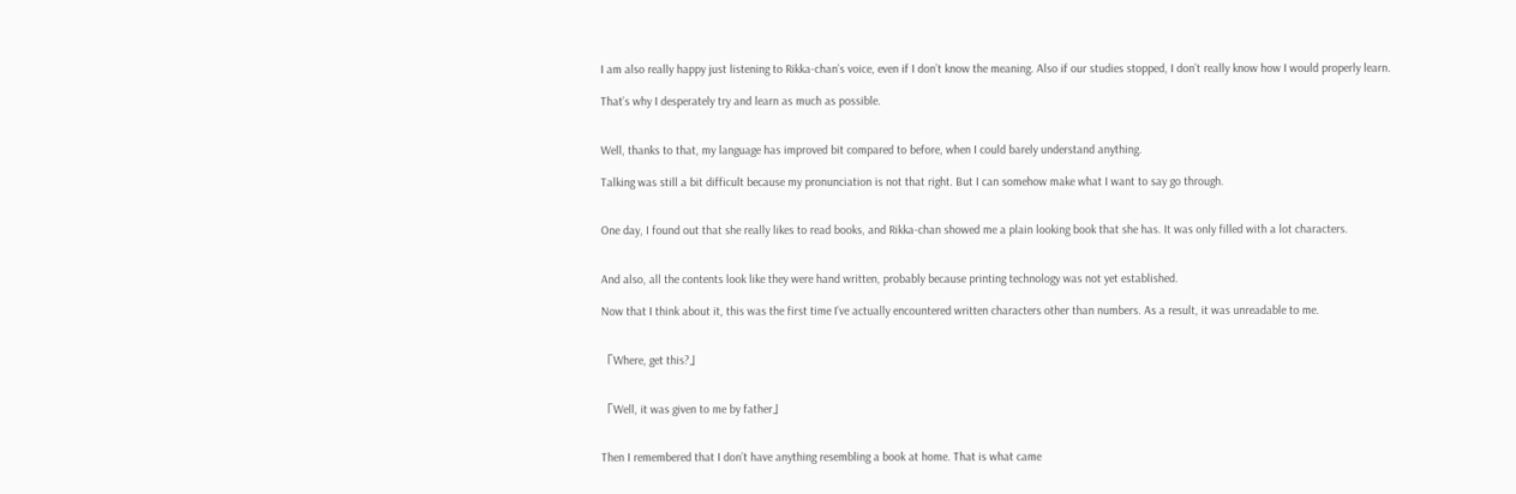I am also really happy just listening to Rikka-chan’s voice, even if I don’t know the meaning. Also if our studies stopped, I don’t really know how I would properly learn.

That’s why I desperately try and learn as much as possible.


Well, thanks to that, my language has improved bit compared to before, when I could barely understand anything.

Talking was still a bit difficult because my pronunciation is not that right. But I can somehow make what I want to say go through.


One day, I found out that she really likes to read books, and Rikka-chan showed me a plain looking book that she has. It was only filled with a lot characters.


And also, all the contents look like they were hand written, probably because printing technology was not yet established.

Now that I think about it, this was the first time I’ve actually encountered written characters other than numbers. As a result, it was unreadable to me.


「Where, get this?」


「Well, it was given to me by father」


Then I remembered that I don’t have anything resembling a book at home. That is what came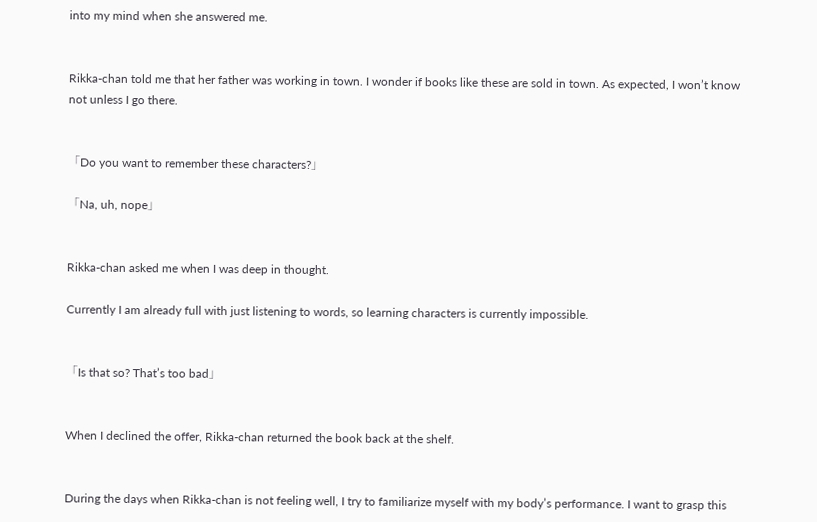into my mind when she answered me.


Rikka-chan told me that her father was working in town. I wonder if books like these are sold in town. As expected, I won’t know not unless I go there.


「Do you want to remember these characters?」

「Na, uh, nope」


Rikka-chan asked me when I was deep in thought.

Currently I am already full with just listening to words, so learning characters is currently impossible.


「Is that so? That’s too bad」


When I declined the offer, Rikka-chan returned the book back at the shelf.


During the days when Rikka-chan is not feeling well, I try to familiarize myself with my body’s performance. I want to grasp this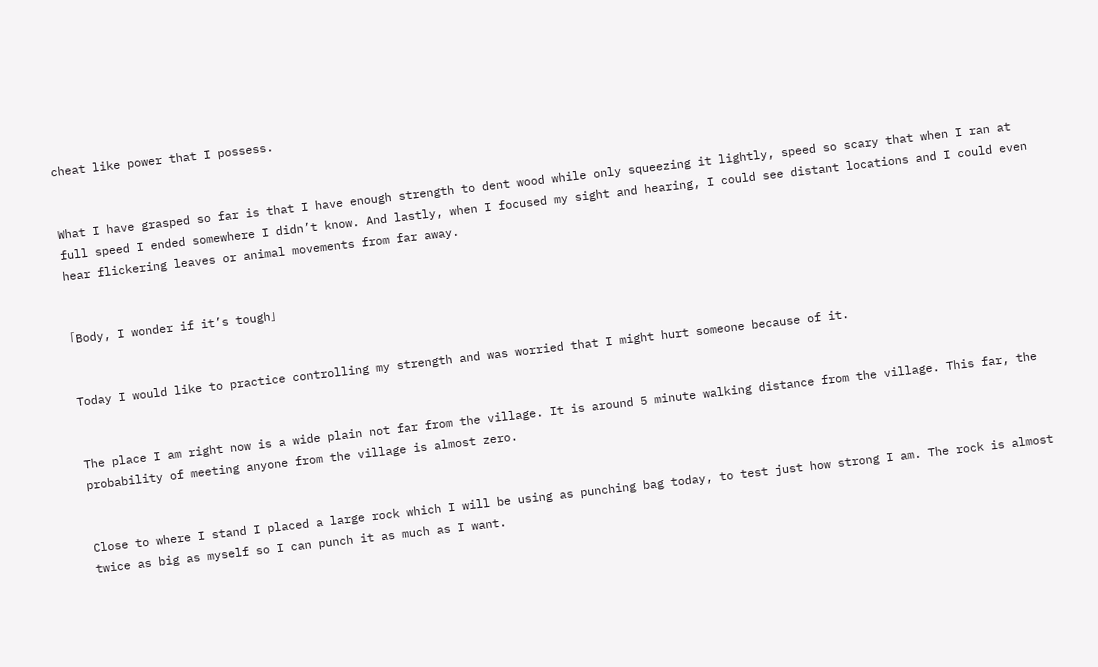cheat like power that I possess.


What I have grasped so far is that I have enough strength to dent wood while only squeezing it lightly, speed so scary that when I ran at full speed I ended somewhere I didn’t know. And lastly, when I focused my sight and hearing, I could see distant locations and I could even hear flickering leaves or animal movements from far away.


「Body, I wonder if it’s tough」


Today I would like to practice controlling my strength and was worried that I might hurt someone because of it.


The place I am right now is a wide plain not far from the village. It is around 5 minute walking distance from the village. This far, the probability of meeting anyone from the village is almost zero.


Close to where I stand I placed a large rock which I will be using as punching bag today, to test just how strong I am. The rock is almost twice as big as myself so I can punch it as much as I want.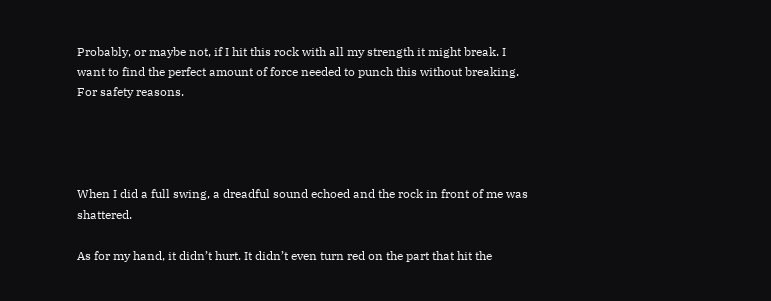Probably, or maybe not, if I hit this rock with all my strength it might break. I want to find the perfect amount of force needed to punch this without breaking. For safety reasons.




When I did a full swing, a dreadful sound echoed and the rock in front of me was shattered.

As for my hand, it didn’t hurt. It didn’t even turn red on the part that hit the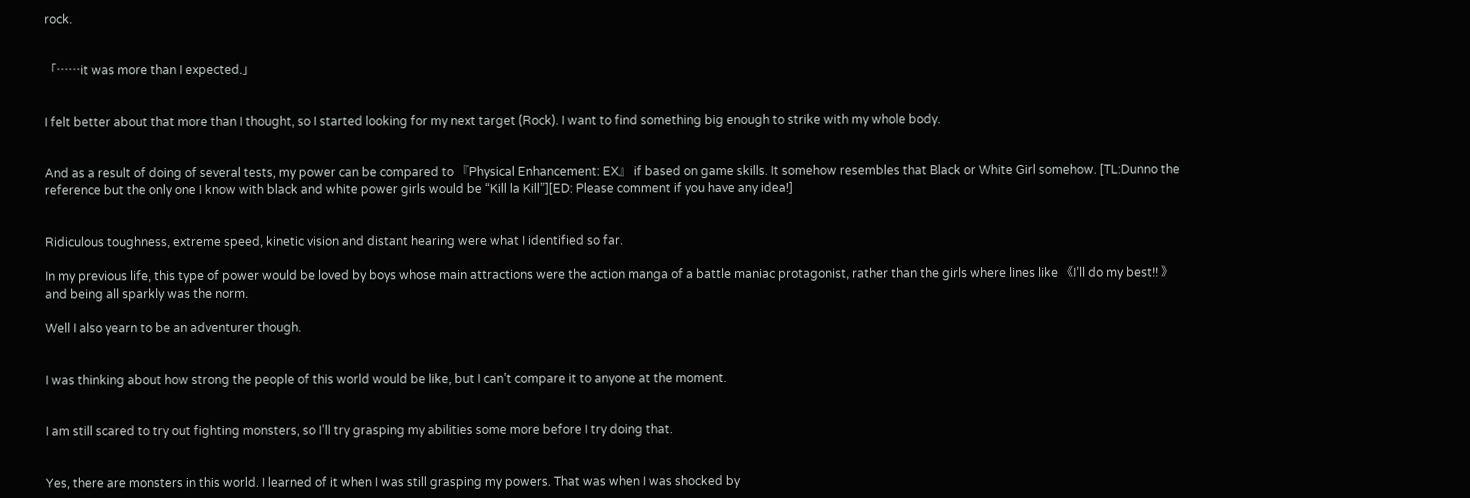rock.


「……it was more than I expected.」


I felt better about that more than I thought, so I started looking for my next target (Rock). I want to find something big enough to strike with my whole body.


And as a result of doing of several tests, my power can be compared to 『Physical Enhancement: EX』 if based on game skills. It somehow resembles that Black or White Girl somehow. [TL:Dunno the reference but the only one I know with black and white power girls would be “Kill la Kill”][ED: Please comment if you have any idea!]


Ridiculous toughness, extreme speed, kinetic vision and distant hearing were what I identified so far.

In my previous life, this type of power would be loved by boys whose main attractions were the action manga of a battle maniac protagonist, rather than the girls where lines like 《I’ll do my best!! 》and being all sparkly was the norm.

Well I also yearn to be an adventurer though.


I was thinking about how strong the people of this world would be like, but I can’t compare it to anyone at the moment.


I am still scared to try out fighting monsters, so I’ll try grasping my abilities some more before I try doing that.


Yes, there are monsters in this world. I learned of it when I was still grasping my powers. That was when I was shocked by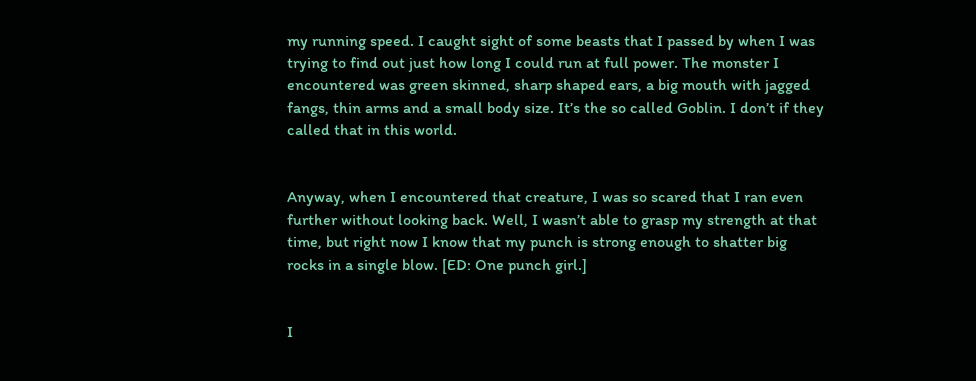my running speed. I caught sight of some beasts that I passed by when I was trying to find out just how long I could run at full power. The monster I encountered was green skinned, sharp shaped ears, a big mouth with jagged fangs, thin arms and a small body size. It’s the so called Goblin. I don’t if they called that in this world.


Anyway, when I encountered that creature, I was so scared that I ran even further without looking back. Well, I wasn’t able to grasp my strength at that time, but right now I know that my punch is strong enough to shatter big rocks in a single blow. [ED: One punch girl.]


I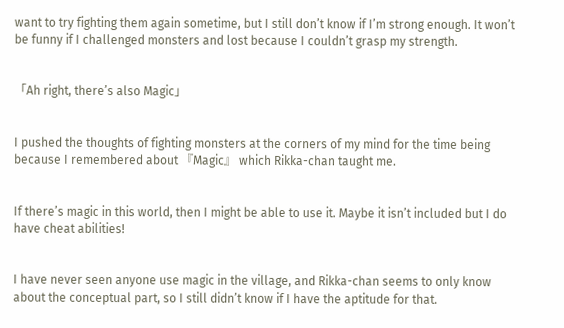want to try fighting them again sometime, but I still don’t know if I’m strong enough. It won’t be funny if I challenged monsters and lost because I couldn’t grasp my strength.


「Ah right, there’s also Magic」


I pushed the thoughts of fighting monsters at the corners of my mind for the time being because I remembered about 『Magic』 which Rikka-chan taught me.


If there’s magic in this world, then I might be able to use it. Maybe it isn’t included but I do have cheat abilities!


I have never seen anyone use magic in the village, and Rikka-chan seems to only know about the conceptual part, so I still didn’t know if I have the aptitude for that.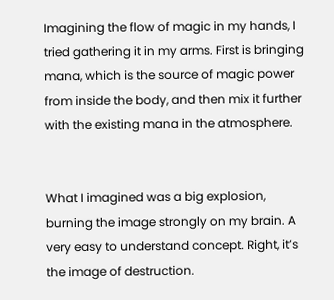Imagining the flow of magic in my hands, I tried gathering it in my arms. First is bringing mana, which is the source of magic power from inside the body, and then mix it further with the existing mana in the atmosphere.


What I imagined was a big explosion, burning the image strongly on my brain. A very easy to understand concept. Right, it’s the image of destruction.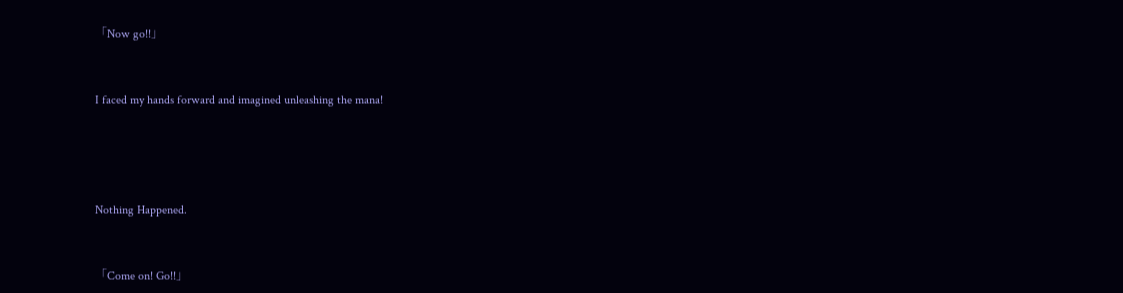「Now go!!」


I faced my hands forward and imagined unleashing the mana!




Nothing Happened.


「Come on! Go!!」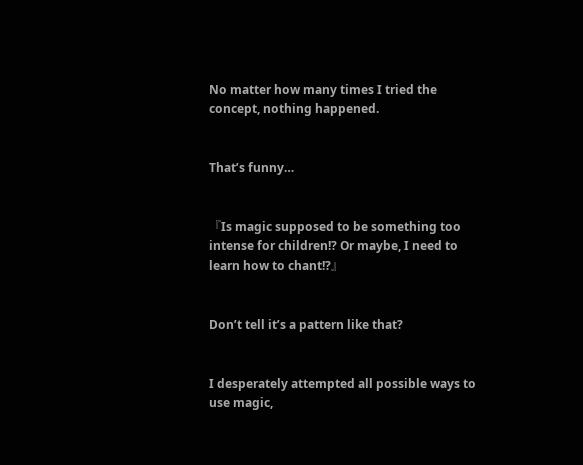No matter how many times I tried the concept, nothing happened.


That’s funny…


『Is magic supposed to be something too intense for children!? Or maybe, I need to learn how to chant!?』


Don’t tell it’s a pattern like that?


I desperately attempted all possible ways to use magic,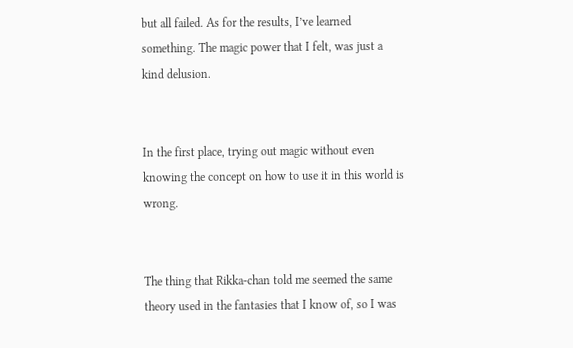but all failed. As for the results, I’ve learned something. The magic power that I felt, was just a kind delusion.


In the first place, trying out magic without even knowing the concept on how to use it in this world is wrong.


The thing that Rikka-chan told me seemed the same theory used in the fantasies that I know of, so I was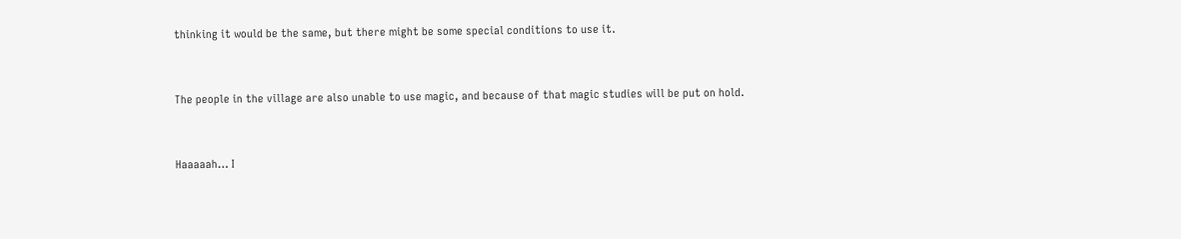thinking it would be the same, but there might be some special conditions to use it.


The people in the village are also unable to use magic, and because of that magic studies will be put on hold.


Haaaaah… I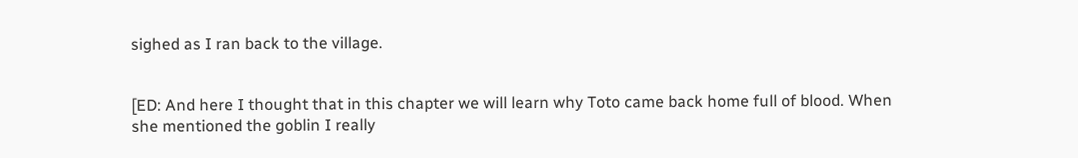sighed as I ran back to the village.


[ED: And here I thought that in this chapter we will learn why Toto came back home full of blood. When she mentioned the goblin I really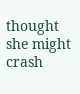thought she might crash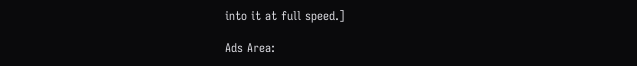into it at full speed.]

Ads Area: